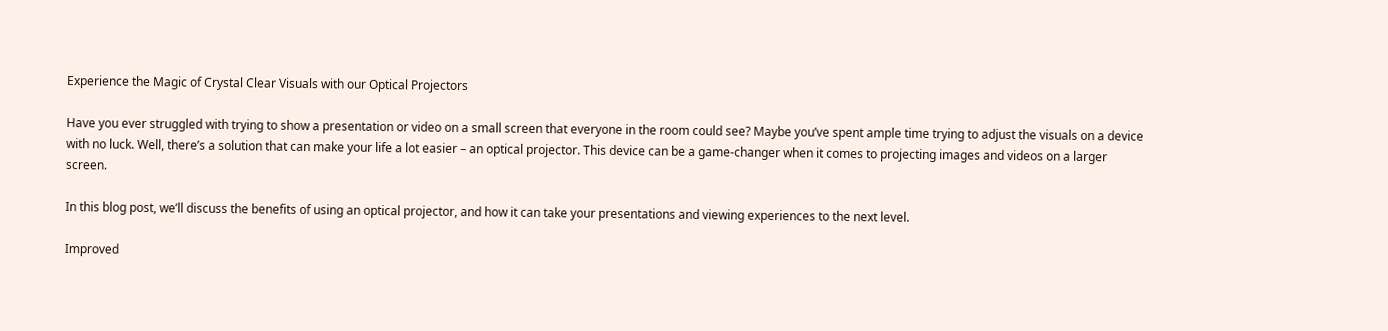Experience the Magic of Crystal Clear Visuals with our Optical Projectors

Have you ever struggled with trying to show a presentation or video on a small screen that everyone in the room could see? Maybe you’ve spent ample time trying to adjust the visuals on a device with no luck. Well, there’s a solution that can make your life a lot easier – an optical projector. This device can be a game-changer when it comes to projecting images and videos on a larger screen.

In this blog post, we’ll discuss the benefits of using an optical projector, and how it can take your presentations and viewing experiences to the next level.

Improved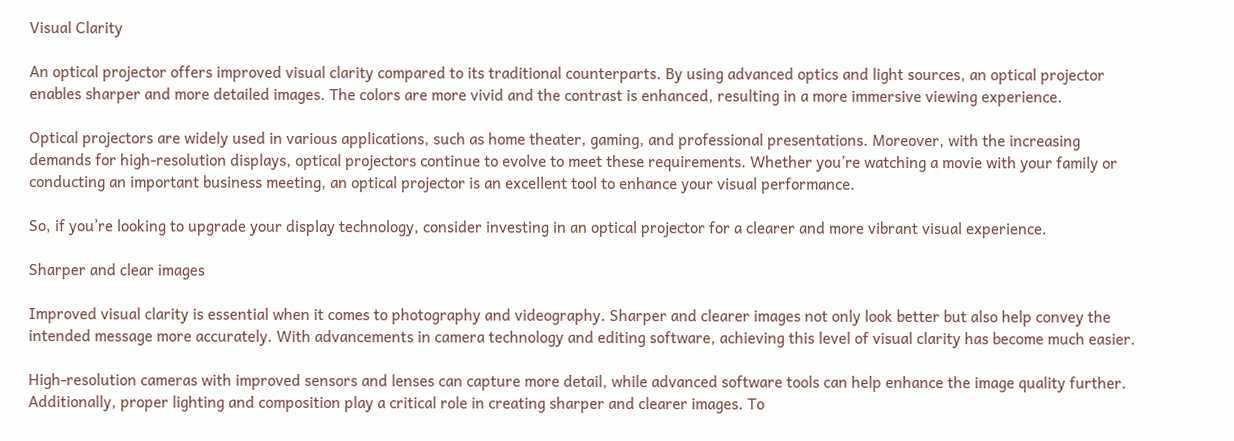Visual Clarity

An optical projector offers improved visual clarity compared to its traditional counterparts. By using advanced optics and light sources, an optical projector enables sharper and more detailed images. The colors are more vivid and the contrast is enhanced, resulting in a more immersive viewing experience.

Optical projectors are widely used in various applications, such as home theater, gaming, and professional presentations. Moreover, with the increasing demands for high-resolution displays, optical projectors continue to evolve to meet these requirements. Whether you’re watching a movie with your family or conducting an important business meeting, an optical projector is an excellent tool to enhance your visual performance.

So, if you’re looking to upgrade your display technology, consider investing in an optical projector for a clearer and more vibrant visual experience.

Sharper and clear images

Improved visual clarity is essential when it comes to photography and videography. Sharper and clearer images not only look better but also help convey the intended message more accurately. With advancements in camera technology and editing software, achieving this level of visual clarity has become much easier.

High-resolution cameras with improved sensors and lenses can capture more detail, while advanced software tools can help enhance the image quality further. Additionally, proper lighting and composition play a critical role in creating sharper and clearer images. To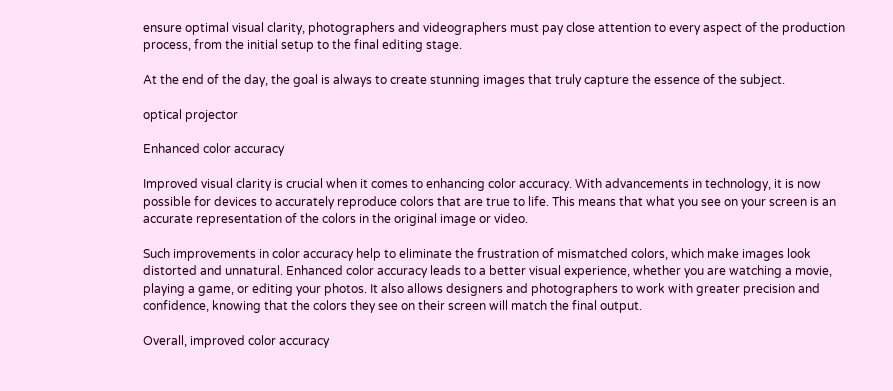ensure optimal visual clarity, photographers and videographers must pay close attention to every aspect of the production process, from the initial setup to the final editing stage.

At the end of the day, the goal is always to create stunning images that truly capture the essence of the subject.

optical projector

Enhanced color accuracy

Improved visual clarity is crucial when it comes to enhancing color accuracy. With advancements in technology, it is now possible for devices to accurately reproduce colors that are true to life. This means that what you see on your screen is an accurate representation of the colors in the original image or video.

Such improvements in color accuracy help to eliminate the frustration of mismatched colors, which make images look distorted and unnatural. Enhanced color accuracy leads to a better visual experience, whether you are watching a movie, playing a game, or editing your photos. It also allows designers and photographers to work with greater precision and confidence, knowing that the colors they see on their screen will match the final output.

Overall, improved color accuracy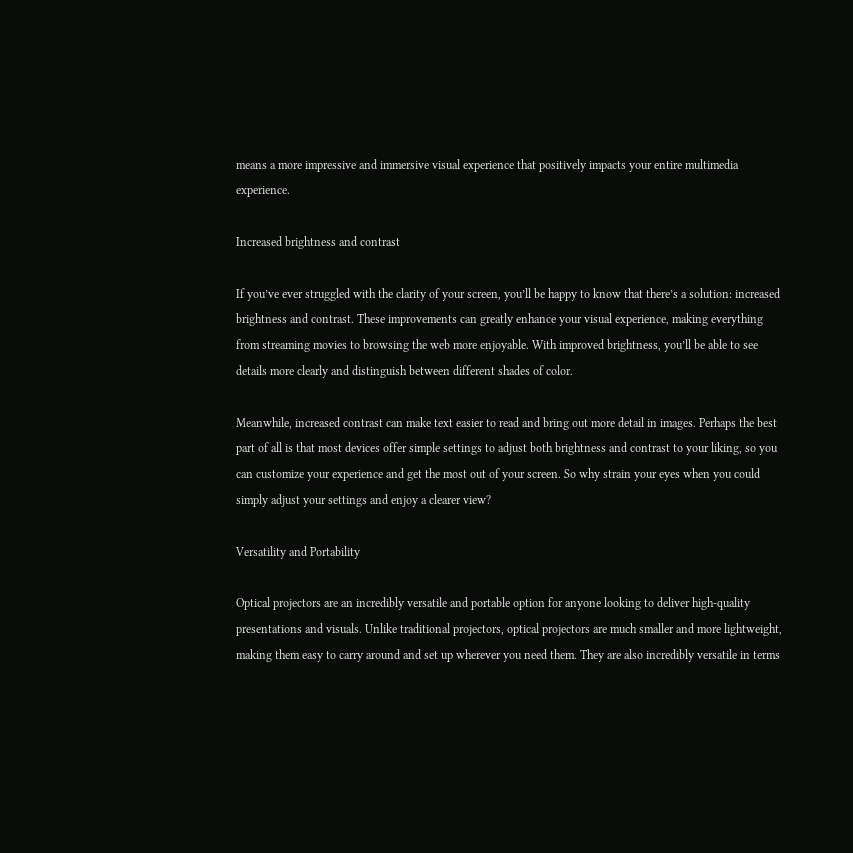means a more impressive and immersive visual experience that positively impacts your entire multimedia experience.

Increased brightness and contrast

If you’ve ever struggled with the clarity of your screen, you’ll be happy to know that there’s a solution: increased brightness and contrast. These improvements can greatly enhance your visual experience, making everything from streaming movies to browsing the web more enjoyable. With improved brightness, you’ll be able to see details more clearly and distinguish between different shades of color.

Meanwhile, increased contrast can make text easier to read and bring out more detail in images. Perhaps the best part of all is that most devices offer simple settings to adjust both brightness and contrast to your liking, so you can customize your experience and get the most out of your screen. So why strain your eyes when you could simply adjust your settings and enjoy a clearer view?

Versatility and Portability

Optical projectors are an incredibly versatile and portable option for anyone looking to deliver high-quality presentations and visuals. Unlike traditional projectors, optical projectors are much smaller and more lightweight, making them easy to carry around and set up wherever you need them. They are also incredibly versatile in terms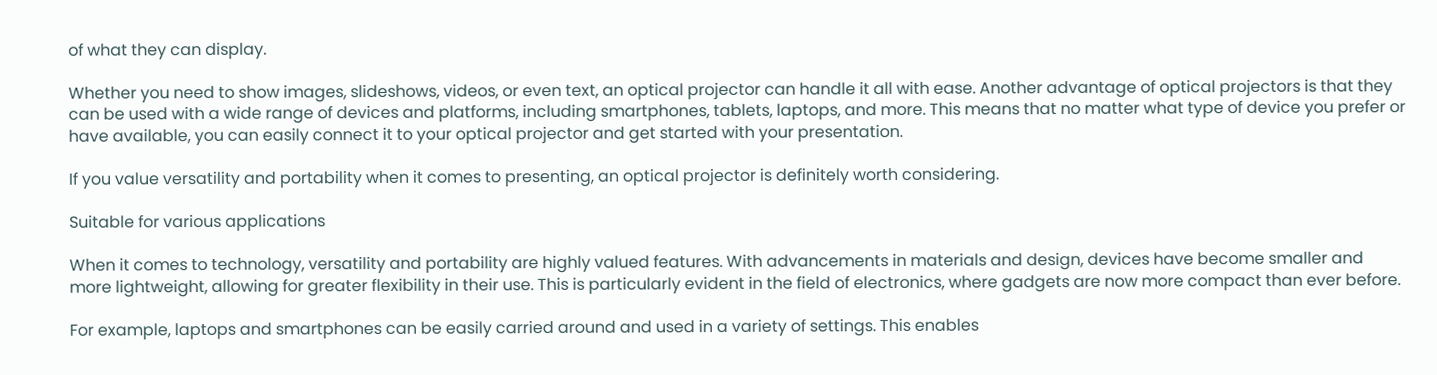of what they can display.

Whether you need to show images, slideshows, videos, or even text, an optical projector can handle it all with ease. Another advantage of optical projectors is that they can be used with a wide range of devices and platforms, including smartphones, tablets, laptops, and more. This means that no matter what type of device you prefer or have available, you can easily connect it to your optical projector and get started with your presentation.

If you value versatility and portability when it comes to presenting, an optical projector is definitely worth considering.

Suitable for various applications

When it comes to technology, versatility and portability are highly valued features. With advancements in materials and design, devices have become smaller and more lightweight, allowing for greater flexibility in their use. This is particularly evident in the field of electronics, where gadgets are now more compact than ever before.

For example, laptops and smartphones can be easily carried around and used in a variety of settings. This enables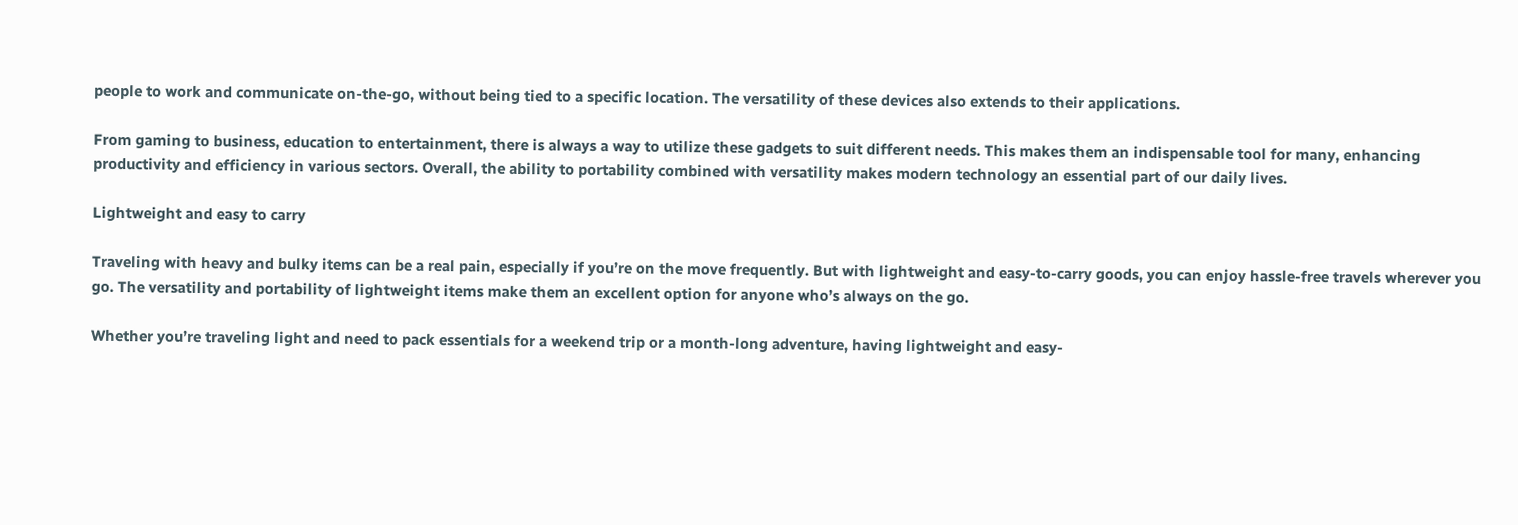people to work and communicate on-the-go, without being tied to a specific location. The versatility of these devices also extends to their applications.

From gaming to business, education to entertainment, there is always a way to utilize these gadgets to suit different needs. This makes them an indispensable tool for many, enhancing productivity and efficiency in various sectors. Overall, the ability to portability combined with versatility makes modern technology an essential part of our daily lives.

Lightweight and easy to carry

Traveling with heavy and bulky items can be a real pain, especially if you’re on the move frequently. But with lightweight and easy-to-carry goods, you can enjoy hassle-free travels wherever you go. The versatility and portability of lightweight items make them an excellent option for anyone who’s always on the go.

Whether you’re traveling light and need to pack essentials for a weekend trip or a month-long adventure, having lightweight and easy-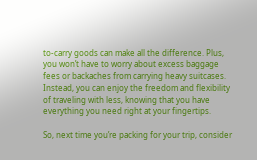to-carry goods can make all the difference. Plus, you won’t have to worry about excess baggage fees or backaches from carrying heavy suitcases. Instead, you can enjoy the freedom and flexibility of traveling with less, knowing that you have everything you need right at your fingertips.

So, next time you’re packing for your trip, consider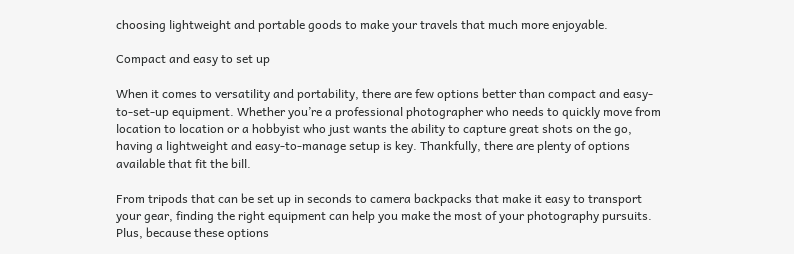choosing lightweight and portable goods to make your travels that much more enjoyable.

Compact and easy to set up

When it comes to versatility and portability, there are few options better than compact and easy-to-set-up equipment. Whether you’re a professional photographer who needs to quickly move from location to location or a hobbyist who just wants the ability to capture great shots on the go, having a lightweight and easy-to-manage setup is key. Thankfully, there are plenty of options available that fit the bill.

From tripods that can be set up in seconds to camera backpacks that make it easy to transport your gear, finding the right equipment can help you make the most of your photography pursuits. Plus, because these options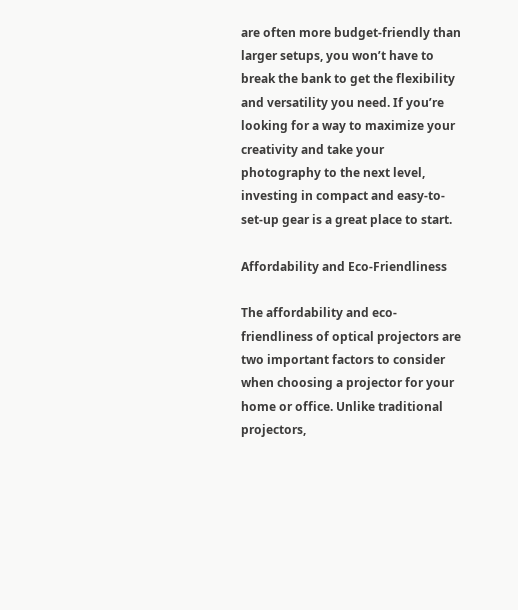are often more budget-friendly than larger setups, you won’t have to break the bank to get the flexibility and versatility you need. If you’re looking for a way to maximize your creativity and take your photography to the next level, investing in compact and easy-to-set-up gear is a great place to start.

Affordability and Eco-Friendliness

The affordability and eco-friendliness of optical projectors are two important factors to consider when choosing a projector for your home or office. Unlike traditional projectors,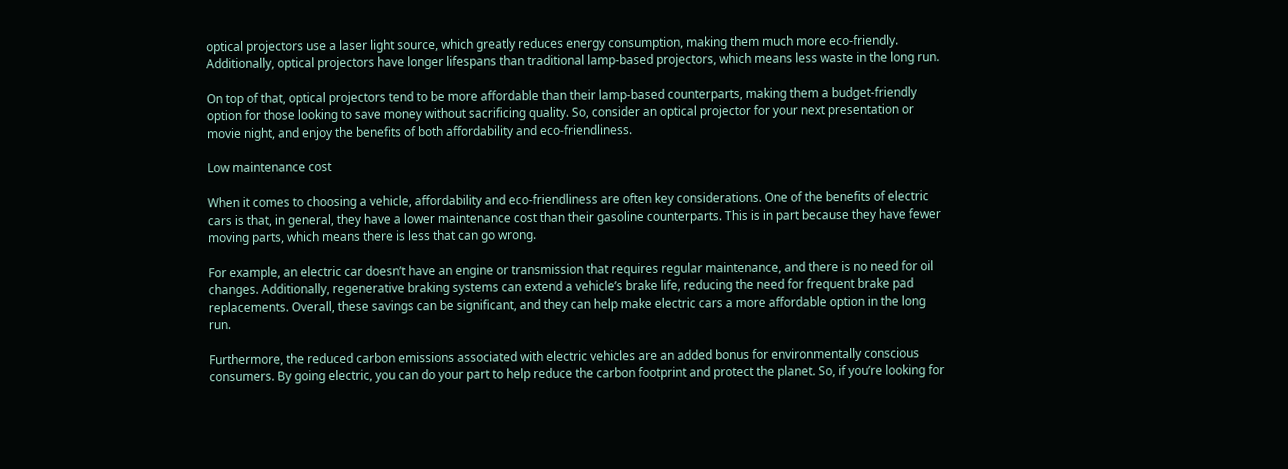optical projectors use a laser light source, which greatly reduces energy consumption, making them much more eco-friendly. Additionally, optical projectors have longer lifespans than traditional lamp-based projectors, which means less waste in the long run.

On top of that, optical projectors tend to be more affordable than their lamp-based counterparts, making them a budget-friendly option for those looking to save money without sacrificing quality. So, consider an optical projector for your next presentation or movie night, and enjoy the benefits of both affordability and eco-friendliness.

Low maintenance cost

When it comes to choosing a vehicle, affordability and eco-friendliness are often key considerations. One of the benefits of electric cars is that, in general, they have a lower maintenance cost than their gasoline counterparts. This is in part because they have fewer moving parts, which means there is less that can go wrong.

For example, an electric car doesn’t have an engine or transmission that requires regular maintenance, and there is no need for oil changes. Additionally, regenerative braking systems can extend a vehicle’s brake life, reducing the need for frequent brake pad replacements. Overall, these savings can be significant, and they can help make electric cars a more affordable option in the long run.

Furthermore, the reduced carbon emissions associated with electric vehicles are an added bonus for environmentally conscious consumers. By going electric, you can do your part to help reduce the carbon footprint and protect the planet. So, if you’re looking for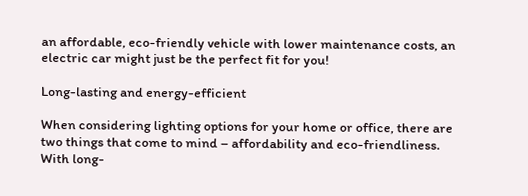an affordable, eco-friendly vehicle with lower maintenance costs, an electric car might just be the perfect fit for you!

Long-lasting and energy-efficient

When considering lighting options for your home or office, there are two things that come to mind – affordability and eco-friendliness. With long-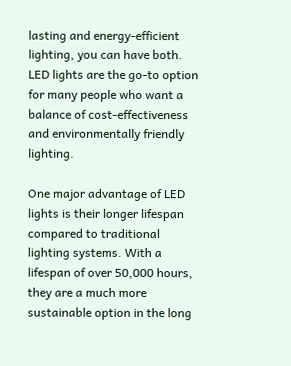lasting and energy-efficient lighting, you can have both. LED lights are the go-to option for many people who want a balance of cost-effectiveness and environmentally friendly lighting.

One major advantage of LED lights is their longer lifespan compared to traditional lighting systems. With a lifespan of over 50,000 hours, they are a much more sustainable option in the long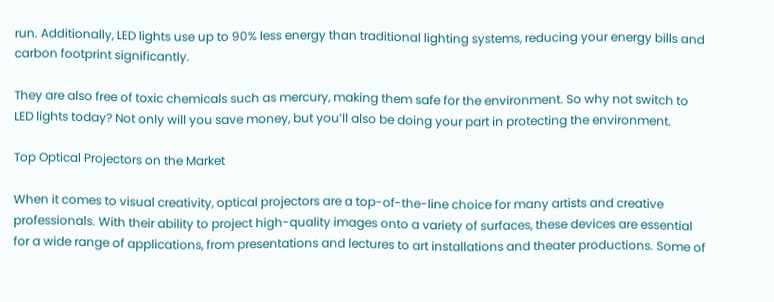run. Additionally, LED lights use up to 90% less energy than traditional lighting systems, reducing your energy bills and carbon footprint significantly.

They are also free of toxic chemicals such as mercury, making them safe for the environment. So why not switch to LED lights today? Not only will you save money, but you’ll also be doing your part in protecting the environment.

Top Optical Projectors on the Market

When it comes to visual creativity, optical projectors are a top-of-the-line choice for many artists and creative professionals. With their ability to project high-quality images onto a variety of surfaces, these devices are essential for a wide range of applications, from presentations and lectures to art installations and theater productions. Some of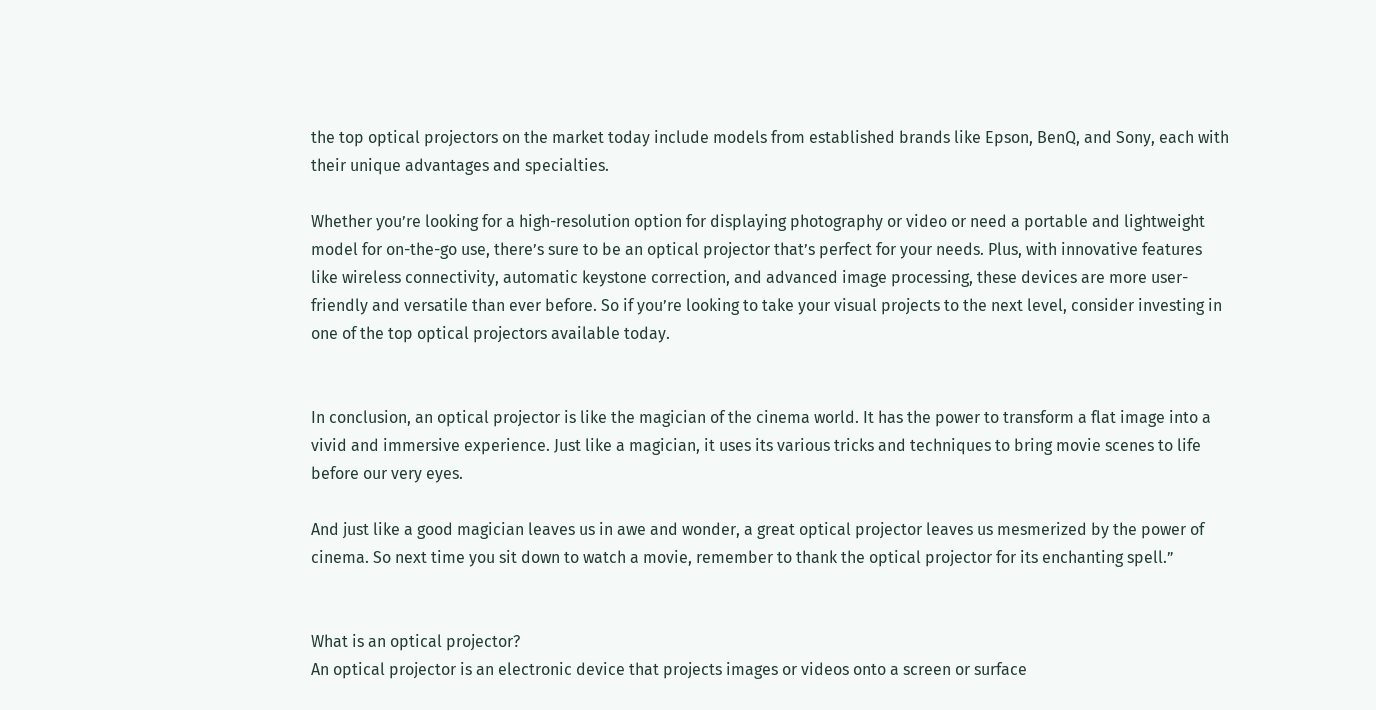the top optical projectors on the market today include models from established brands like Epson, BenQ, and Sony, each with their unique advantages and specialties.

Whether you’re looking for a high-resolution option for displaying photography or video or need a portable and lightweight model for on-the-go use, there’s sure to be an optical projector that’s perfect for your needs. Plus, with innovative features like wireless connectivity, automatic keystone correction, and advanced image processing, these devices are more user-friendly and versatile than ever before. So if you’re looking to take your visual projects to the next level, consider investing in one of the top optical projectors available today.


In conclusion, an optical projector is like the magician of the cinema world. It has the power to transform a flat image into a vivid and immersive experience. Just like a magician, it uses its various tricks and techniques to bring movie scenes to life before our very eyes.

And just like a good magician leaves us in awe and wonder, a great optical projector leaves us mesmerized by the power of cinema. So next time you sit down to watch a movie, remember to thank the optical projector for its enchanting spell.”


What is an optical projector?
An optical projector is an electronic device that projects images or videos onto a screen or surface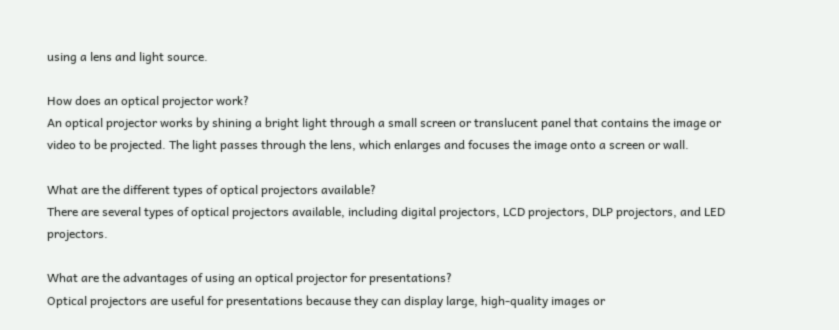using a lens and light source.

How does an optical projector work?
An optical projector works by shining a bright light through a small screen or translucent panel that contains the image or video to be projected. The light passes through the lens, which enlarges and focuses the image onto a screen or wall.

What are the different types of optical projectors available?
There are several types of optical projectors available, including digital projectors, LCD projectors, DLP projectors, and LED projectors.

What are the advantages of using an optical projector for presentations?
Optical projectors are useful for presentations because they can display large, high-quality images or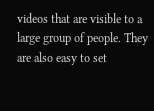videos that are visible to a large group of people. They are also easy to set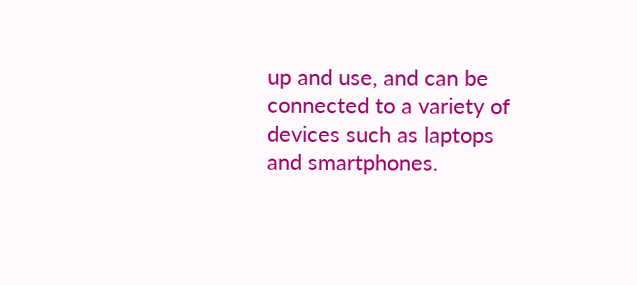up and use, and can be connected to a variety of devices such as laptops and smartphones.